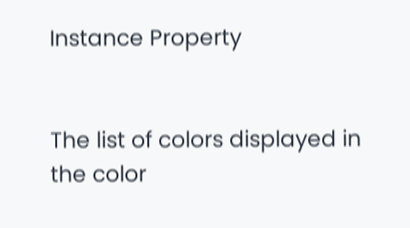Instance Property


The list of colors displayed in the color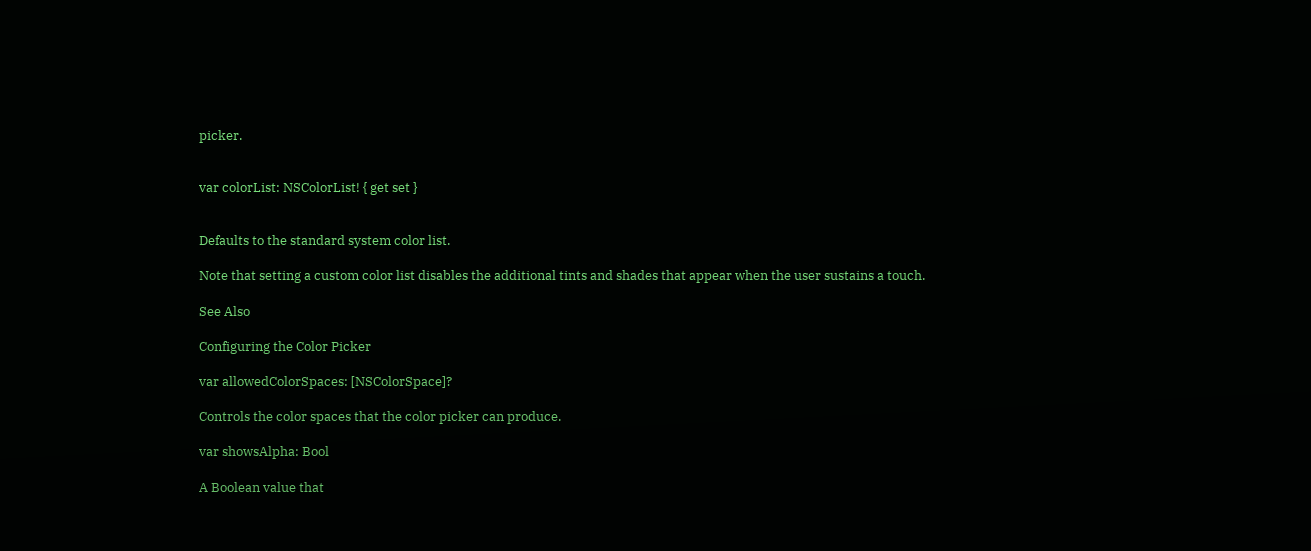picker.


var colorList: NSColorList! { get set }


Defaults to the standard system color list.

Note that setting a custom color list disables the additional tints and shades that appear when the user sustains a touch.

See Also

Configuring the Color Picker

var allowedColorSpaces: [NSColorSpace]?

Controls the color spaces that the color picker can produce.

var showsAlpha: Bool

A Boolean value that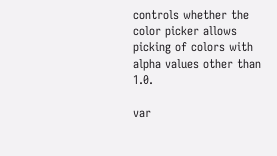controls whether the color picker allows picking of colors with alpha values other than 1.0.

var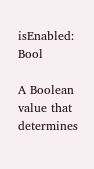isEnabled: Bool

A Boolean value that determines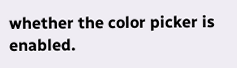whether the color picker is enabled.